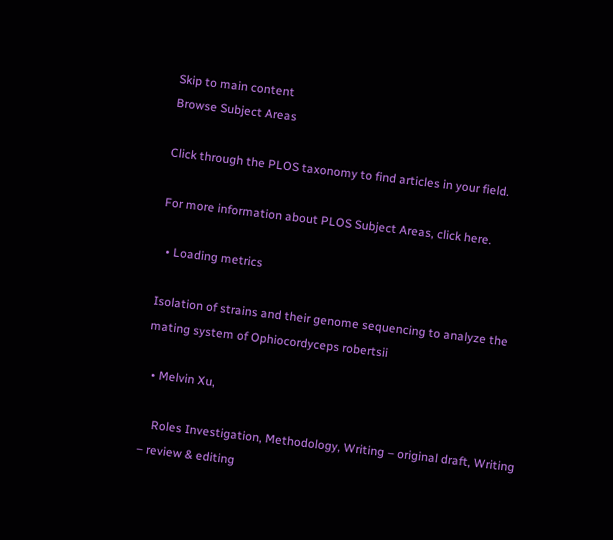Skip to main content
Browse Subject Areas

Click through the PLOS taxonomy to find articles in your field.

For more information about PLOS Subject Areas, click here.

  • Loading metrics

Isolation of strains and their genome sequencing to analyze the mating system of Ophiocordyceps robertsii

  • Melvin Xu,

    Roles Investigation, Methodology, Writing – original draft, Writing – review & editing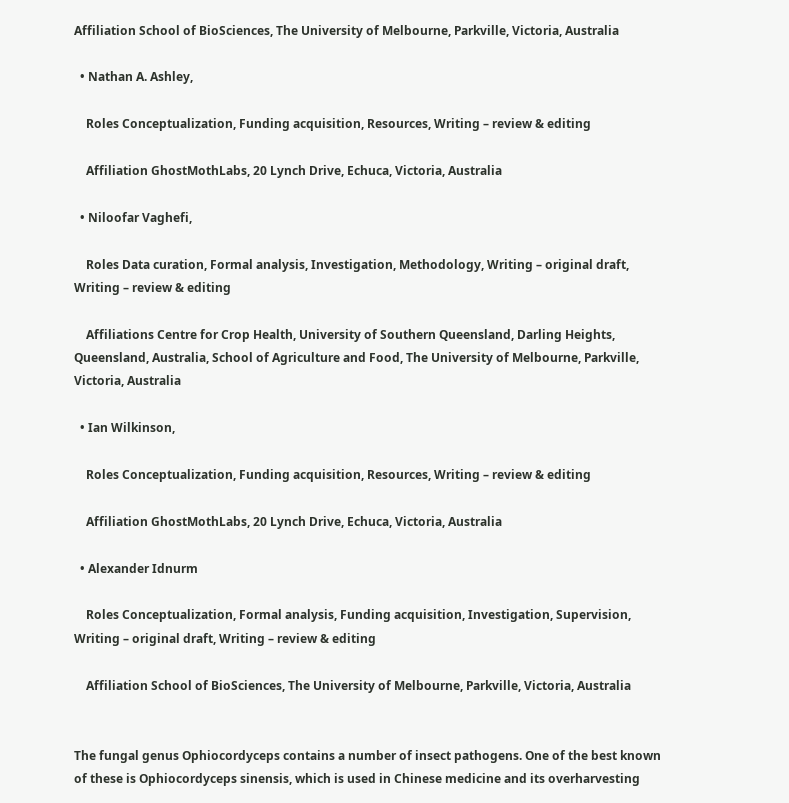Affiliation School of BioSciences, The University of Melbourne, Parkville, Victoria, Australia

  • Nathan A. Ashley,

    Roles Conceptualization, Funding acquisition, Resources, Writing – review & editing

    Affiliation GhostMothLabs, 20 Lynch Drive, Echuca, Victoria, Australia

  • Niloofar Vaghefi,

    Roles Data curation, Formal analysis, Investigation, Methodology, Writing – original draft, Writing – review & editing

    Affiliations Centre for Crop Health, University of Southern Queensland, Darling Heights, Queensland, Australia, School of Agriculture and Food, The University of Melbourne, Parkville, Victoria, Australia

  • Ian Wilkinson,

    Roles Conceptualization, Funding acquisition, Resources, Writing – review & editing

    Affiliation GhostMothLabs, 20 Lynch Drive, Echuca, Victoria, Australia

  • Alexander Idnurm

    Roles Conceptualization, Formal analysis, Funding acquisition, Investigation, Supervision, Writing – original draft, Writing – review & editing

    Affiliation School of BioSciences, The University of Melbourne, Parkville, Victoria, Australia


The fungal genus Ophiocordyceps contains a number of insect pathogens. One of the best known of these is Ophiocordyceps sinensis, which is used in Chinese medicine and its overharvesting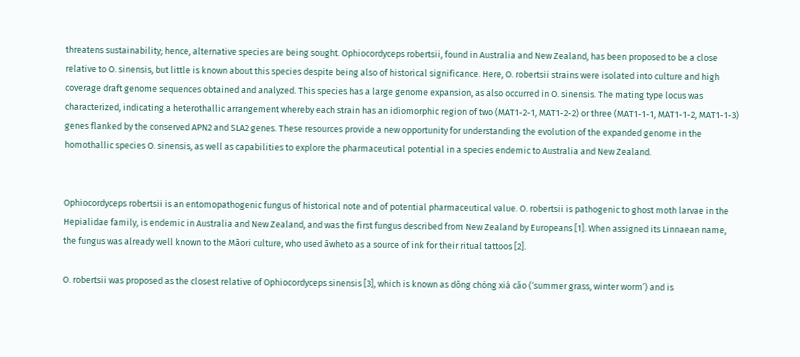threatens sustainability; hence, alternative species are being sought. Ophiocordyceps robertsii, found in Australia and New Zealand, has been proposed to be a close relative to O. sinensis, but little is known about this species despite being also of historical significance. Here, O. robertsii strains were isolated into culture and high coverage draft genome sequences obtained and analyzed. This species has a large genome expansion, as also occurred in O. sinensis. The mating type locus was characterized, indicating a heterothallic arrangement whereby each strain has an idiomorphic region of two (MAT1-2-1, MAT1-2-2) or three (MAT1-1-1, MAT1-1-2, MAT1-1-3) genes flanked by the conserved APN2 and SLA2 genes. These resources provide a new opportunity for understanding the evolution of the expanded genome in the homothallic species O. sinensis, as well as capabilities to explore the pharmaceutical potential in a species endemic to Australia and New Zealand.


Ophiocordyceps robertsii is an entomopathogenic fungus of historical note and of potential pharmaceutical value. O. robertsii is pathogenic to ghost moth larvae in the Hepialidae family, is endemic in Australia and New Zealand, and was the first fungus described from New Zealand by Europeans [1]. When assigned its Linnaean name, the fungus was already well known to the Māori culture, who used āwheto as a source of ink for their ritual tattoos [2].

O. robertsii was proposed as the closest relative of Ophiocordyceps sinensis [3], which is known as dōng chóng xià cǎo (‘summer grass, winter worm’) and is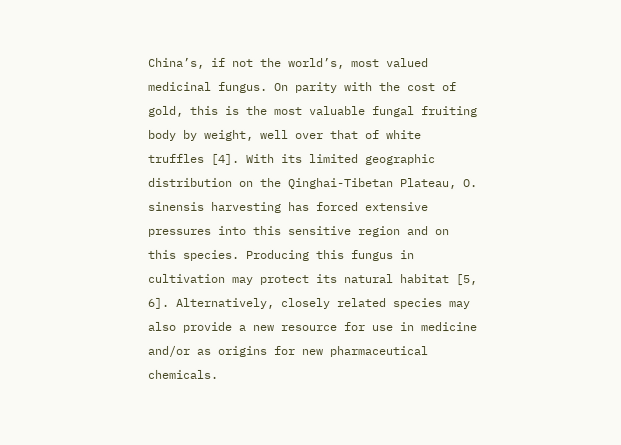China’s, if not the world’s, most valued medicinal fungus. On parity with the cost of gold, this is the most valuable fungal fruiting body by weight, well over that of white truffles [4]. With its limited geographic distribution on the Qinghai-Tibetan Plateau, O. sinensis harvesting has forced extensive pressures into this sensitive region and on this species. Producing this fungus in cultivation may protect its natural habitat [5, 6]. Alternatively, closely related species may also provide a new resource for use in medicine and/or as origins for new pharmaceutical chemicals.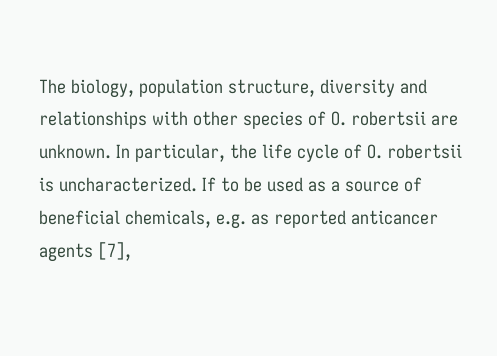The biology, population structure, diversity and relationships with other species of O. robertsii are unknown. In particular, the life cycle of O. robertsii is uncharacterized. If to be used as a source of beneficial chemicals, e.g. as reported anticancer agents [7],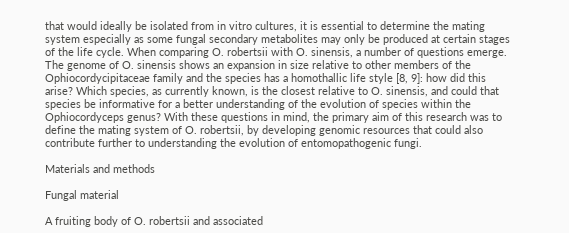that would ideally be isolated from in vitro cultures, it is essential to determine the mating system especially as some fungal secondary metabolites may only be produced at certain stages of the life cycle. When comparing O. robertsii with O. sinensis, a number of questions emerge. The genome of O. sinensis shows an expansion in size relative to other members of the Ophiocordycipitaceae family and the species has a homothallic life style [8, 9]: how did this arise? Which species, as currently known, is the closest relative to O. sinensis, and could that species be informative for a better understanding of the evolution of species within the Ophiocordyceps genus? With these questions in mind, the primary aim of this research was to define the mating system of O. robertsii, by developing genomic resources that could also contribute further to understanding the evolution of entomopathogenic fungi.

Materials and methods

Fungal material

A fruiting body of O. robertsii and associated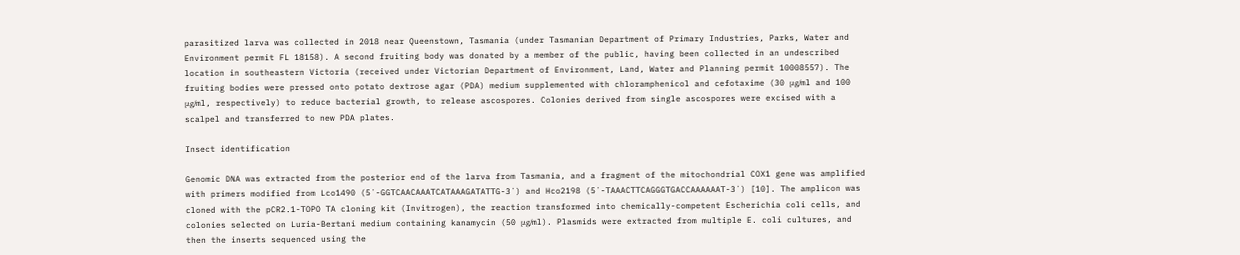parasitized larva was collected in 2018 near Queenstown, Tasmania (under Tasmanian Department of Primary Industries, Parks, Water and Environment permit FL 18158). A second fruiting body was donated by a member of the public, having been collected in an undescribed location in southeastern Victoria (received under Victorian Department of Environment, Land, Water and Planning permit 10008557). The fruiting bodies were pressed onto potato dextrose agar (PDA) medium supplemented with chloramphenicol and cefotaxime (30 μg/ml and 100 μg/ml, respectively) to reduce bacterial growth, to release ascospores. Colonies derived from single ascospores were excised with a scalpel and transferred to new PDA plates.

Insect identification

Genomic DNA was extracted from the posterior end of the larva from Tasmania, and a fragment of the mitochondrial COX1 gene was amplified with primers modified from Lco1490 (5´-GGTCAACAAATCATAAAGATATTG-3´) and Hco2198 (5´-TAAACTTCAGGGTGACCAAAAAAT-3´) [10]. The amplicon was cloned with the pCR2.1-TOPO TA cloning kit (Invitrogen), the reaction transformed into chemically-competent Escherichia coli cells, and colonies selected on Luria-Bertani medium containing kanamycin (50 μg/ml). Plasmids were extracted from multiple E. coli cultures, and then the inserts sequenced using the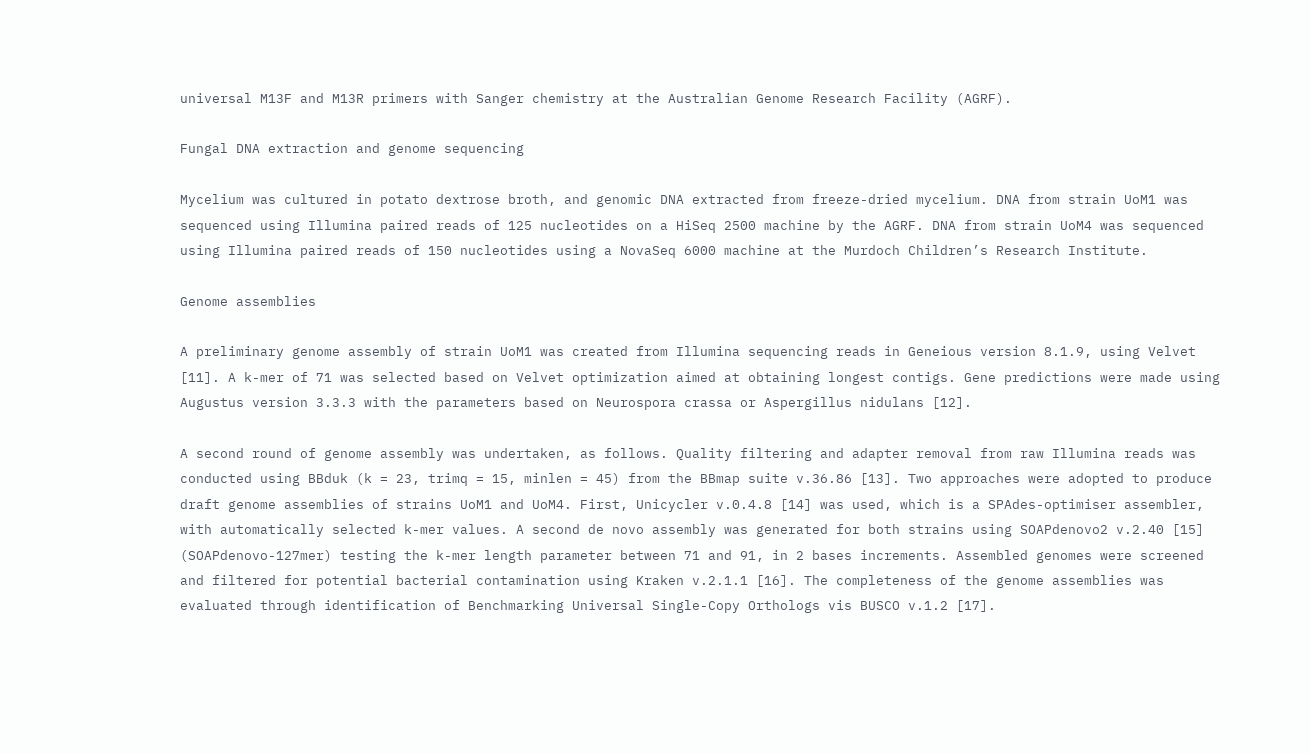universal M13F and M13R primers with Sanger chemistry at the Australian Genome Research Facility (AGRF).

Fungal DNA extraction and genome sequencing

Mycelium was cultured in potato dextrose broth, and genomic DNA extracted from freeze-dried mycelium. DNA from strain UoM1 was sequenced using Illumina paired reads of 125 nucleotides on a HiSeq 2500 machine by the AGRF. DNA from strain UoM4 was sequenced using Illumina paired reads of 150 nucleotides using a NovaSeq 6000 machine at the Murdoch Children’s Research Institute.

Genome assemblies

A preliminary genome assembly of strain UoM1 was created from Illumina sequencing reads in Geneious version 8.1.9, using Velvet [11]. A k-mer of 71 was selected based on Velvet optimization aimed at obtaining longest contigs. Gene predictions were made using Augustus version 3.3.3 with the parameters based on Neurospora crassa or Aspergillus nidulans [12].

A second round of genome assembly was undertaken, as follows. Quality filtering and adapter removal from raw Illumina reads was conducted using BBduk (k = 23, trimq = 15, minlen = 45) from the BBmap suite v.36.86 [13]. Two approaches were adopted to produce draft genome assemblies of strains UoM1 and UoM4. First, Unicycler v.0.4.8 [14] was used, which is a SPAdes-optimiser assembler, with automatically selected k-mer values. A second de novo assembly was generated for both strains using SOAPdenovo2 v.2.40 [15] (SOAPdenovo-127mer) testing the k-mer length parameter between 71 and 91, in 2 bases increments. Assembled genomes were screened and filtered for potential bacterial contamination using Kraken v.2.1.1 [16]. The completeness of the genome assemblies was evaluated through identification of Benchmarking Universal Single-Copy Orthologs vis BUSCO v.1.2 [17].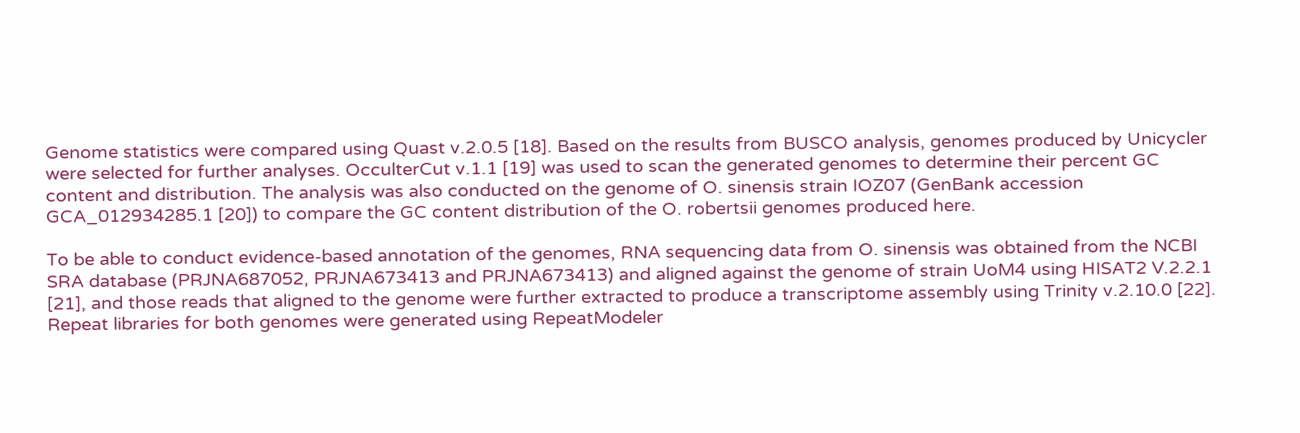Genome statistics were compared using Quast v.2.0.5 [18]. Based on the results from BUSCO analysis, genomes produced by Unicycler were selected for further analyses. OcculterCut v.1.1 [19] was used to scan the generated genomes to determine their percent GC content and distribution. The analysis was also conducted on the genome of O. sinensis strain IOZ07 (GenBank accession GCA_012934285.1 [20]) to compare the GC content distribution of the O. robertsii genomes produced here.

To be able to conduct evidence-based annotation of the genomes, RNA sequencing data from O. sinensis was obtained from the NCBI SRA database (PRJNA687052, PRJNA673413 and PRJNA673413) and aligned against the genome of strain UoM4 using HISAT2 V.2.2.1 [21], and those reads that aligned to the genome were further extracted to produce a transcriptome assembly using Trinity v.2.10.0 [22]. Repeat libraries for both genomes were generated using RepeatModeler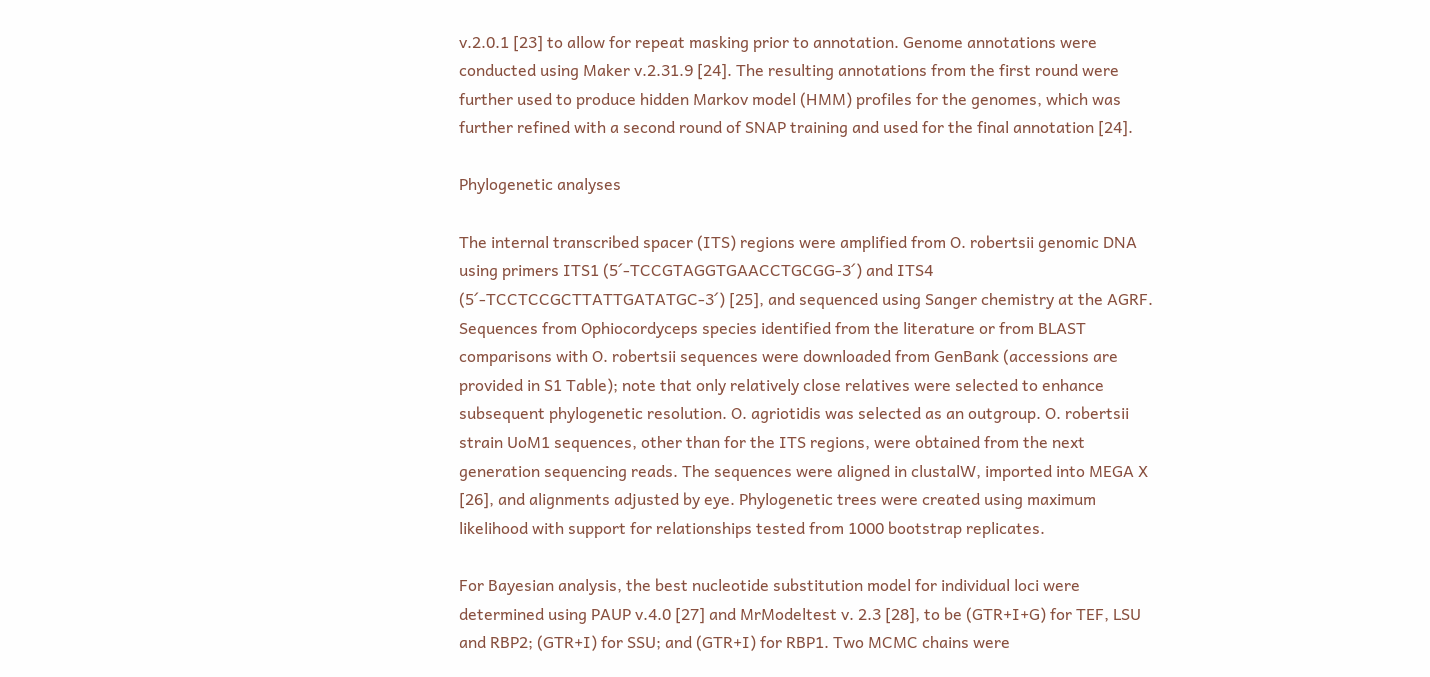v.2.0.1 [23] to allow for repeat masking prior to annotation. Genome annotations were conducted using Maker v.2.31.9 [24]. The resulting annotations from the first round were further used to produce hidden Markov model (HMM) profiles for the genomes, which was further refined with a second round of SNAP training and used for the final annotation [24].

Phylogenetic analyses

The internal transcribed spacer (ITS) regions were amplified from O. robertsii genomic DNA using primers ITS1 (5´-TCCGTAGGTGAACCTGCGG-3´) and ITS4 (5´-TCCTCCGCTTATTGATATGC-3´) [25], and sequenced using Sanger chemistry at the AGRF. Sequences from Ophiocordyceps species identified from the literature or from BLAST comparisons with O. robertsii sequences were downloaded from GenBank (accessions are provided in S1 Table); note that only relatively close relatives were selected to enhance subsequent phylogenetic resolution. O. agriotidis was selected as an outgroup. O. robertsii strain UoM1 sequences, other than for the ITS regions, were obtained from the next generation sequencing reads. The sequences were aligned in clustalW, imported into MEGA X [26], and alignments adjusted by eye. Phylogenetic trees were created using maximum likelihood with support for relationships tested from 1000 bootstrap replicates.

For Bayesian analysis, the best nucleotide substitution model for individual loci were determined using PAUP v.4.0 [27] and MrModeltest v. 2.3 [28], to be (GTR+I+G) for TEF, LSU and RBP2; (GTR+I) for SSU; and (GTR+I) for RBP1. Two MCMC chains were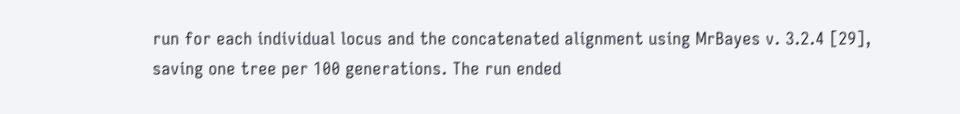run for each individual locus and the concatenated alignment using MrBayes v. 3.2.4 [29], saving one tree per 100 generations. The run ended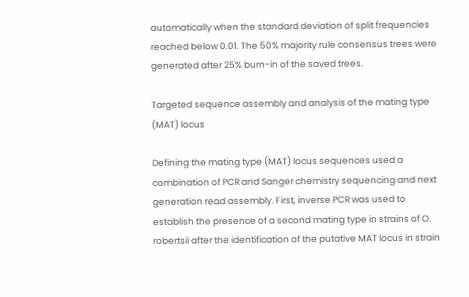automatically when the standard deviation of split frequencies reached below 0.01. The 50% majority rule consensus trees were generated after 25% burn-in of the saved trees.

Targeted sequence assembly and analysis of the mating type (MAT) locus

Defining the mating type (MAT) locus sequences used a combination of PCR and Sanger chemistry sequencing and next generation read assembly. First, inverse PCR was used to establish the presence of a second mating type in strains of O. robertsii after the identification of the putative MAT locus in strain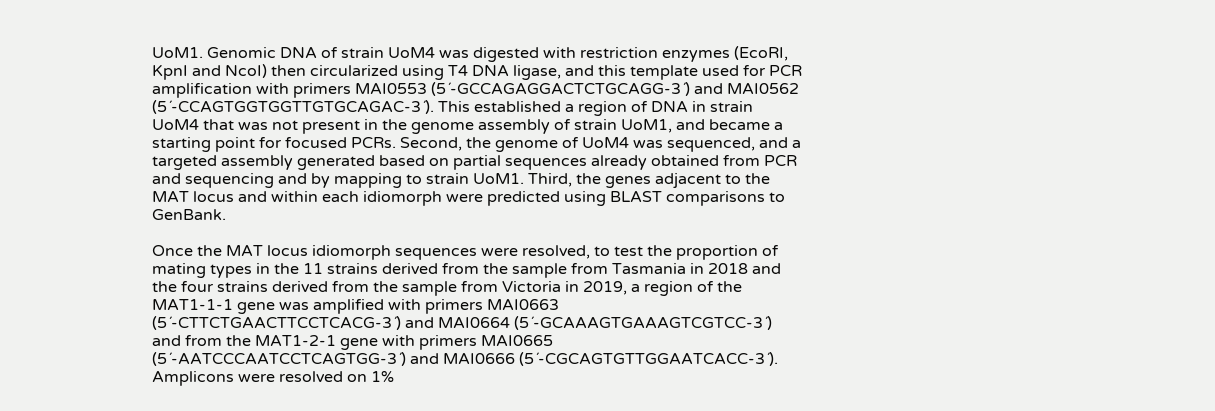UoM1. Genomic DNA of strain UoM4 was digested with restriction enzymes (EcoRI, KpnI and NcoI) then circularized using T4 DNA ligase, and this template used for PCR amplification with primers MAI0553 (5´-GCCAGAGGACTCTGCAGG-3´) and MAI0562 (5´-CCAGTGGTGGTTGTGCAGAC-3´). This established a region of DNA in strain UoM4 that was not present in the genome assembly of strain UoM1, and became a starting point for focused PCRs. Second, the genome of UoM4 was sequenced, and a targeted assembly generated based on partial sequences already obtained from PCR and sequencing and by mapping to strain UoM1. Third, the genes adjacent to the MAT locus and within each idiomorph were predicted using BLAST comparisons to GenBank.

Once the MAT locus idiomorph sequences were resolved, to test the proportion of mating types in the 11 strains derived from the sample from Tasmania in 2018 and the four strains derived from the sample from Victoria in 2019, a region of the MAT1-1-1 gene was amplified with primers MAI0663 (5´-CTTCTGAACTTCCTCACG-3´) and MAI0664 (5´-GCAAAGTGAAAGTCGTCC-3´) and from the MAT1-2-1 gene with primers MAI0665 (5´-AATCCCAATCCTCAGTGG-3´) and MAI0666 (5´-CGCAGTGTTGGAATCACC-3´). Amplicons were resolved on 1%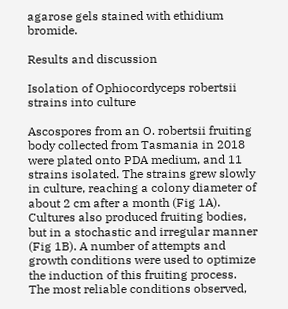agarose gels stained with ethidium bromide.

Results and discussion

Isolation of Ophiocordyceps robertsii strains into culture

Ascospores from an O. robertsii fruiting body collected from Tasmania in 2018 were plated onto PDA medium, and 11 strains isolated. The strains grew slowly in culture, reaching a colony diameter of about 2 cm after a month (Fig 1A). Cultures also produced fruiting bodies, but in a stochastic and irregular manner (Fig 1B). A number of attempts and growth conditions were used to optimize the induction of this fruiting process. The most reliable conditions observed,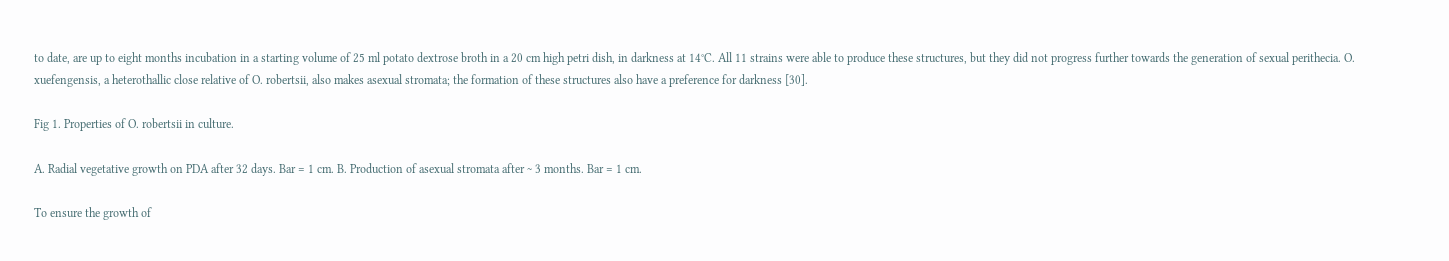to date, are up to eight months incubation in a starting volume of 25 ml potato dextrose broth in a 20 cm high petri dish, in darkness at 14°C. All 11 strains were able to produce these structures, but they did not progress further towards the generation of sexual perithecia. O. xuefengensis, a heterothallic close relative of O. robertsii, also makes asexual stromata; the formation of these structures also have a preference for darkness [30].

Fig 1. Properties of O. robertsii in culture.

A. Radial vegetative growth on PDA after 32 days. Bar = 1 cm. B. Production of asexual stromata after ~ 3 months. Bar = 1 cm.

To ensure the growth of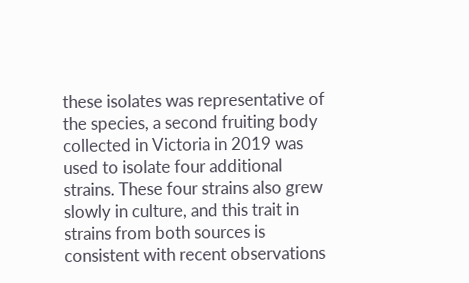these isolates was representative of the species, a second fruiting body collected in Victoria in 2019 was used to isolate four additional strains. These four strains also grew slowly in culture, and this trait in strains from both sources is consistent with recent observations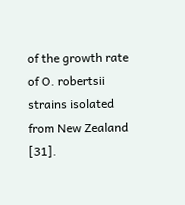of the growth rate of O. robertsii strains isolated from New Zealand [31].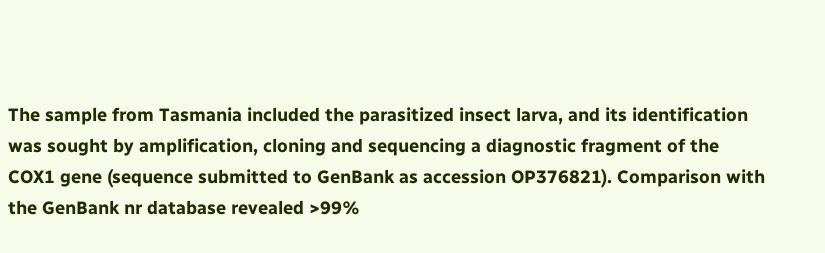The sample from Tasmania included the parasitized insect larva, and its identification was sought by amplification, cloning and sequencing a diagnostic fragment of the COX1 gene (sequence submitted to GenBank as accession OP376821). Comparison with the GenBank nr database revealed >99%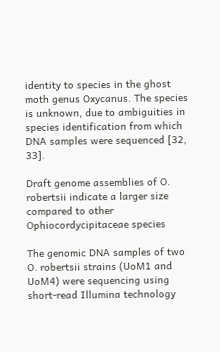identity to species in the ghost moth genus Oxycanus. The species is unknown, due to ambiguities in species identification from which DNA samples were sequenced [32, 33].

Draft genome assemblies of O. robertsii indicate a larger size compared to other Ophiocordycipitaceae species

The genomic DNA samples of two O. robertsii strains (UoM1 and UoM4) were sequencing using short-read Illumina technology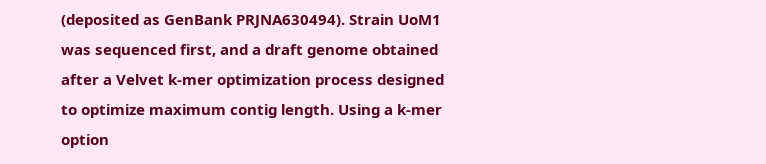(deposited as GenBank PRJNA630494). Strain UoM1 was sequenced first, and a draft genome obtained after a Velvet k-mer optimization process designed to optimize maximum contig length. Using a k-mer option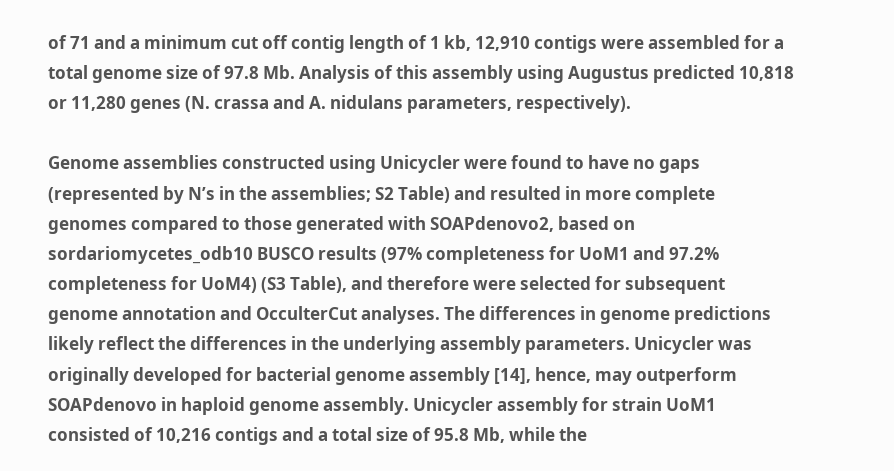of 71 and a minimum cut off contig length of 1 kb, 12,910 contigs were assembled for a total genome size of 97.8 Mb. Analysis of this assembly using Augustus predicted 10,818 or 11,280 genes (N. crassa and A. nidulans parameters, respectively).

Genome assemblies constructed using Unicycler were found to have no gaps (represented by N’s in the assemblies; S2 Table) and resulted in more complete genomes compared to those generated with SOAPdenovo2, based on sordariomycetes_odb10 BUSCO results (97% completeness for UoM1 and 97.2% completeness for UoM4) (S3 Table), and therefore were selected for subsequent genome annotation and OcculterCut analyses. The differences in genome predictions likely reflect the differences in the underlying assembly parameters. Unicycler was originally developed for bacterial genome assembly [14], hence, may outperform SOAPdenovo in haploid genome assembly. Unicycler assembly for strain UoM1 consisted of 10,216 contigs and a total size of 95.8 Mb, while the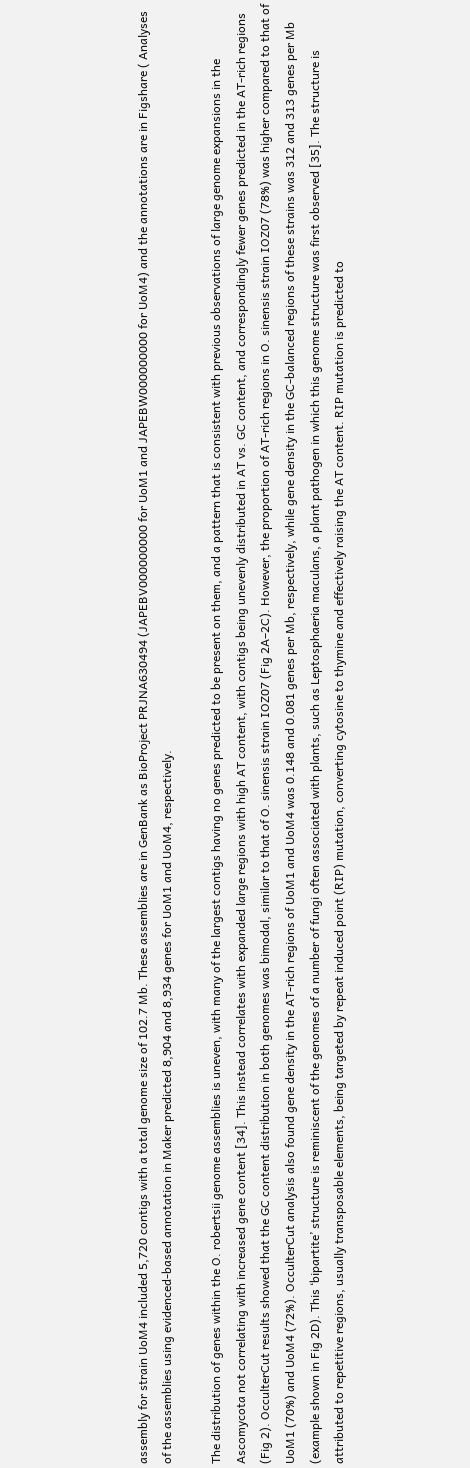assembly for strain UoM4 included 5,720 contigs with a total genome size of 102.7 Mb. These assemblies are in GenBank as BioProject PRJNA630494 (JAPEBV000000000 for UoM1 and JAPEBW000000000 for UoM4) and the annotations are in Figshare ( Analyses of the assemblies using evidenced-based annotation in Maker predicted 8,904 and 8,934 genes for UoM1 and UoM4, respectively.

The distribution of genes within the O. robertsii genome assemblies is uneven, with many of the largest contigs having no genes predicted to be present on them, and a pattern that is consistent with previous observations of large genome expansions in the Ascomycota not correlating with increased gene content [34]. This instead correlates with expanded large regions with high AT content, with contigs being unevenly distributed in AT vs. GC content, and correspondingly fewer genes predicted in the AT-rich regions (Fig 2). OcculterCut results showed that the GC content distribution in both genomes was bimodal, similar to that of O. sinensis strain IOZ07 (Fig 2A–2C). However, the proportion of AT-rich regions in O. sinensis strain IOZ07 (78%) was higher compared to that of UoM1 (70%) and UoM4 (72%). OcculterCut analysis also found gene density in the AT-rich regions of UoM1 and UoM4 was 0.148 and 0.081 genes per Mb, respectively, while gene density in the GC-balanced regions of these strains was 312 and 313 genes per Mb (example shown in Fig 2D). This ‘bipartite’ structure is reminiscent of the genomes of a number of fungi often associated with plants, such as Leptosphaeria maculans, a plant pathogen in which this genome structure was first observed [35]. The structure is attributed to repetitive regions, usually transposable elements, being targeted by repeat induced point (RIP) mutation, converting cytosine to thymine and effectively raising the AT content. RIP mutation is predicted to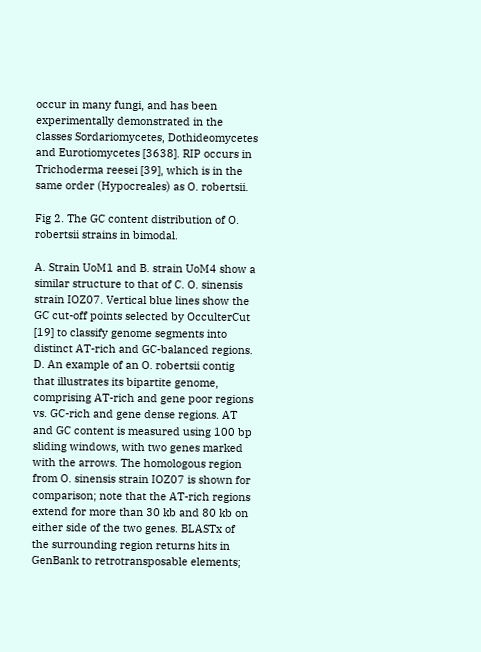occur in many fungi, and has been experimentally demonstrated in the classes Sordariomycetes, Dothideomycetes and Eurotiomycetes [3638]. RIP occurs in Trichoderma reesei [39], which is in the same order (Hypocreales) as O. robertsii.

Fig 2. The GC content distribution of O. robertsii strains in bimodal.

A. Strain UoM1 and B. strain UoM4 show a similar structure to that of C. O. sinensis strain IOZ07. Vertical blue lines show the GC cut-off points selected by OcculterCut [19] to classify genome segments into distinct AT-rich and GC-balanced regions. D. An example of an O. robertsii contig that illustrates its bipartite genome, comprising AT-rich and gene poor regions vs. GC-rich and gene dense regions. AT and GC content is measured using 100 bp sliding windows, with two genes marked with the arrows. The homologous region from O. sinensis strain IOZ07 is shown for comparison; note that the AT-rich regions extend for more than 30 kb and 80 kb on either side of the two genes. BLASTx of the surrounding region returns hits in GenBank to retrotransposable elements;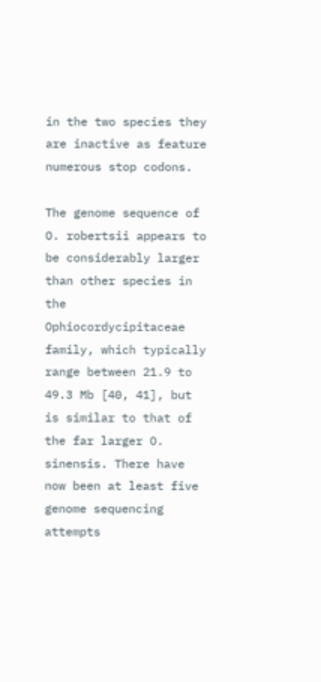in the two species they are inactive as feature numerous stop codons.

The genome sequence of O. robertsii appears to be considerably larger than other species in the Ophiocordycipitaceae family, which typically range between 21.9 to 49.3 Mb [40, 41], but is similar to that of the far larger O. sinensis. There have now been at least five genome sequencing attempts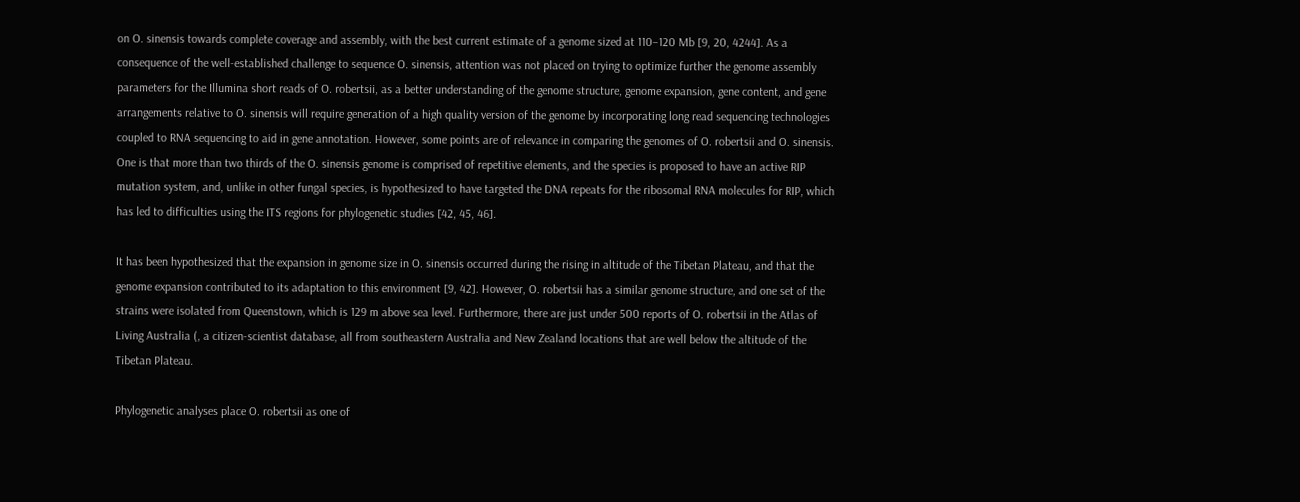on O. sinensis towards complete coverage and assembly, with the best current estimate of a genome sized at 110–120 Mb [9, 20, 4244]. As a consequence of the well-established challenge to sequence O. sinensis, attention was not placed on trying to optimize further the genome assembly parameters for the Illumina short reads of O. robertsii, as a better understanding of the genome structure, genome expansion, gene content, and gene arrangements relative to O. sinensis will require generation of a high quality version of the genome by incorporating long read sequencing technologies coupled to RNA sequencing to aid in gene annotation. However, some points are of relevance in comparing the genomes of O. robertsii and O. sinensis. One is that more than two thirds of the O. sinensis genome is comprised of repetitive elements, and the species is proposed to have an active RIP mutation system, and, unlike in other fungal species, is hypothesized to have targeted the DNA repeats for the ribosomal RNA molecules for RIP, which has led to difficulties using the ITS regions for phylogenetic studies [42, 45, 46].

It has been hypothesized that the expansion in genome size in O. sinensis occurred during the rising in altitude of the Tibetan Plateau, and that the genome expansion contributed to its adaptation to this environment [9, 42]. However, O. robertsii has a similar genome structure, and one set of the strains were isolated from Queenstown, which is 129 m above sea level. Furthermore, there are just under 500 reports of O. robertsii in the Atlas of Living Australia (, a citizen-scientist database, all from southeastern Australia and New Zealand locations that are well below the altitude of the Tibetan Plateau.

Phylogenetic analyses place O. robertsii as one of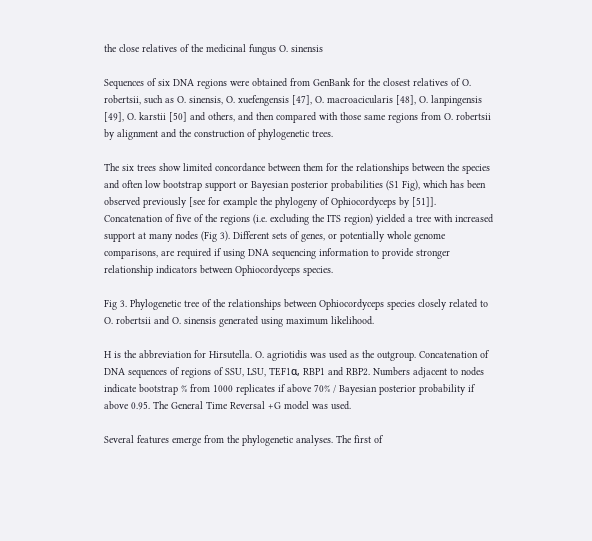the close relatives of the medicinal fungus O. sinensis

Sequences of six DNA regions were obtained from GenBank for the closest relatives of O. robertsii, such as O. sinensis, O. xuefengensis [47], O. macroacicularis [48], O. lanpingensis [49], O. karstii [50] and others, and then compared with those same regions from O. robertsii by alignment and the construction of phylogenetic trees.

The six trees show limited concordance between them for the relationships between the species and often low bootstrap support or Bayesian posterior probabilities (S1 Fig), which has been observed previously [see for example the phylogeny of Ophiocordyceps by [51]]. Concatenation of five of the regions (i.e. excluding the ITS region) yielded a tree with increased support at many nodes (Fig 3). Different sets of genes, or potentially whole genome comparisons, are required if using DNA sequencing information to provide stronger relationship indicators between Ophiocordyceps species.

Fig 3. Phylogenetic tree of the relationships between Ophiocordyceps species closely related to O. robertsii and O. sinensis generated using maximum likelihood.

H is the abbreviation for Hirsutella. O. agriotidis was used as the outgroup. Concatenation of DNA sequences of regions of SSU, LSU, TEF1α, RBP1 and RBP2. Numbers adjacent to nodes indicate bootstrap % from 1000 replicates if above 70% / Bayesian posterior probability if above 0.95. The General Time Reversal +G model was used.

Several features emerge from the phylogenetic analyses. The first of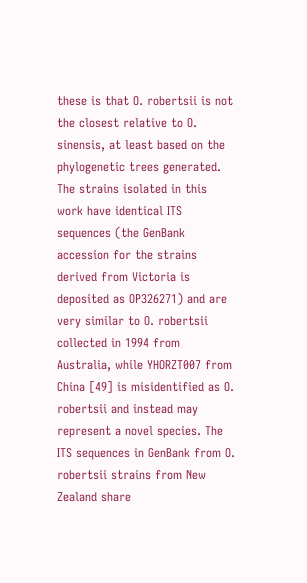these is that O. robertsii is not the closest relative to O. sinensis, at least based on the phylogenetic trees generated. The strains isolated in this work have identical ITS sequences (the GenBank accession for the strains derived from Victoria is deposited as OP326271) and are very similar to O. robertsii collected in 1994 from Australia, while YHORZT007 from China [49] is misidentified as O. robertsii and instead may represent a novel species. The ITS sequences in GenBank from O. robertsii strains from New Zealand share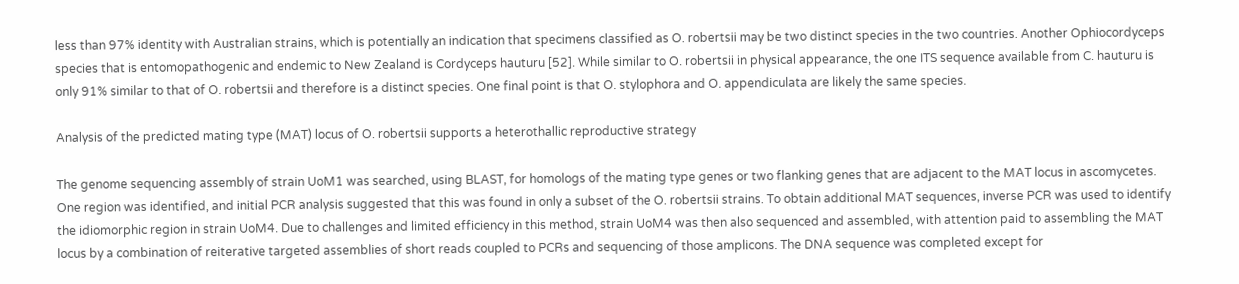less than 97% identity with Australian strains, which is potentially an indication that specimens classified as O. robertsii may be two distinct species in the two countries. Another Ophiocordyceps species that is entomopathogenic and endemic to New Zealand is Cordyceps hauturu [52]. While similar to O. robertsii in physical appearance, the one ITS sequence available from C. hauturu is only 91% similar to that of O. robertsii and therefore is a distinct species. One final point is that O. stylophora and O. appendiculata are likely the same species.

Analysis of the predicted mating type (MAT) locus of O. robertsii supports a heterothallic reproductive strategy

The genome sequencing assembly of strain UoM1 was searched, using BLAST, for homologs of the mating type genes or two flanking genes that are adjacent to the MAT locus in ascomycetes. One region was identified, and initial PCR analysis suggested that this was found in only a subset of the O. robertsii strains. To obtain additional MAT sequences, inverse PCR was used to identify the idiomorphic region in strain UoM4. Due to challenges and limited efficiency in this method, strain UoM4 was then also sequenced and assembled, with attention paid to assembling the MAT locus by a combination of reiterative targeted assemblies of short reads coupled to PCRs and sequencing of those amplicons. The DNA sequence was completed except for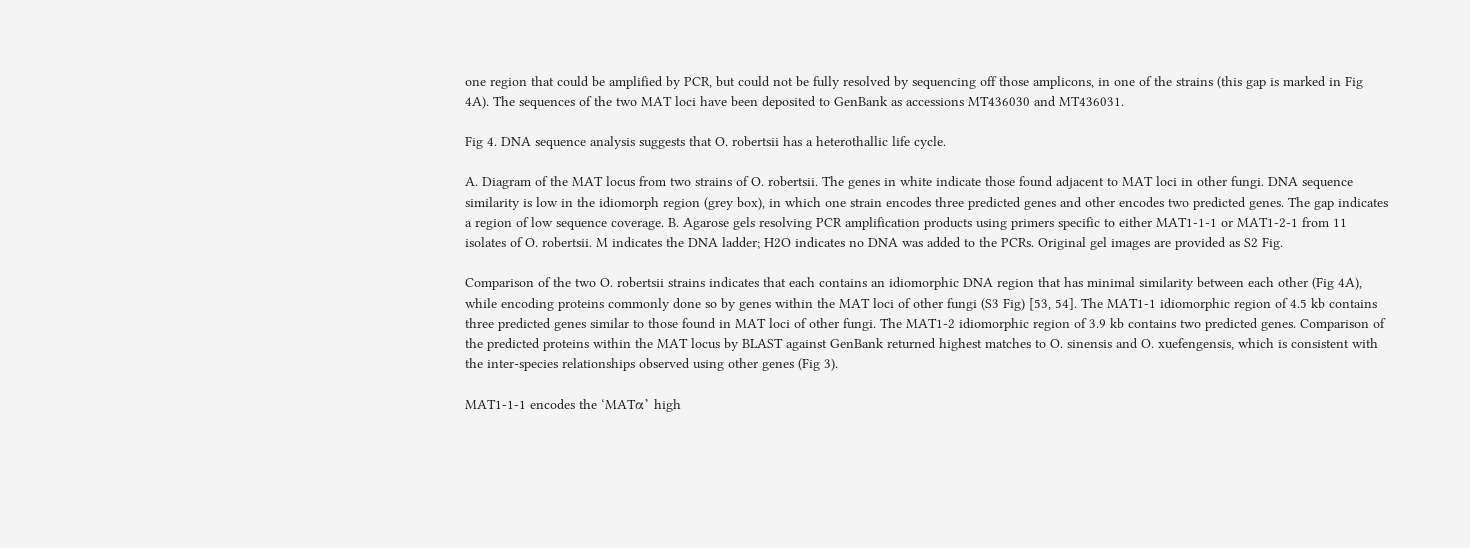one region that could be amplified by PCR, but could not be fully resolved by sequencing off those amplicons, in one of the strains (this gap is marked in Fig 4A). The sequences of the two MAT loci have been deposited to GenBank as accessions MT436030 and MT436031.

Fig 4. DNA sequence analysis suggests that O. robertsii has a heterothallic life cycle.

A. Diagram of the MAT locus from two strains of O. robertsii. The genes in white indicate those found adjacent to MAT loci in other fungi. DNA sequence similarity is low in the idiomorph region (grey box), in which one strain encodes three predicted genes and other encodes two predicted genes. The gap indicates a region of low sequence coverage. B. Agarose gels resolving PCR amplification products using primers specific to either MAT1-1-1 or MAT1-2-1 from 11 isolates of O. robertsii. M indicates the DNA ladder; H2O indicates no DNA was added to the PCRs. Original gel images are provided as S2 Fig.

Comparison of the two O. robertsii strains indicates that each contains an idiomorphic DNA region that has minimal similarity between each other (Fig 4A), while encoding proteins commonly done so by genes within the MAT loci of other fungi (S3 Fig) [53, 54]. The MAT1-1 idiomorphic region of 4.5 kb contains three predicted genes similar to those found in MAT loci of other fungi. The MAT1-2 idiomorphic region of 3.9 kb contains two predicted genes. Comparison of the predicted proteins within the MAT locus by BLAST against GenBank returned highest matches to O. sinensis and O. xuefengensis, which is consistent with the inter-species relationships observed using other genes (Fig 3).

MAT1-1-1 encodes the ‘MATα’ high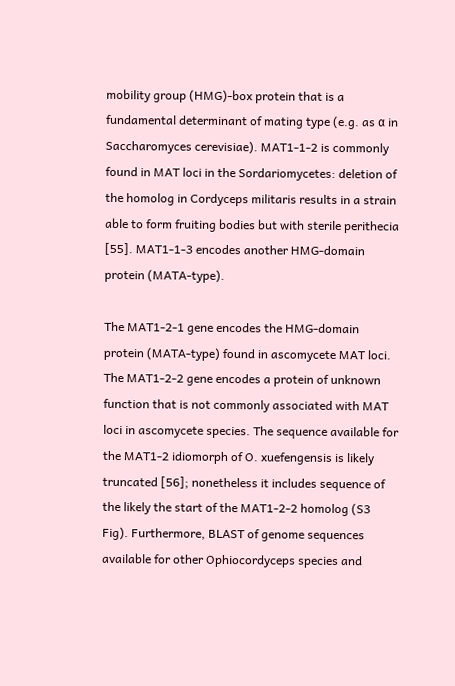mobility group (HMG)-box protein that is a fundamental determinant of mating type (e.g. as α in Saccharomyces cerevisiae). MAT1-1-2 is commonly found in MAT loci in the Sordariomycetes: deletion of the homolog in Cordyceps militaris results in a strain able to form fruiting bodies but with sterile perithecia [55]. MAT1-1-3 encodes another HMG-domain protein (MATA-type).

The MAT1-2-1 gene encodes the HMG-domain protein (MATA-type) found in ascomycete MAT loci. The MAT1-2-2 gene encodes a protein of unknown function that is not commonly associated with MAT loci in ascomycete species. The sequence available for the MAT1-2 idiomorph of O. xuefengensis is likely truncated [56]; nonetheless it includes sequence of the likely the start of the MAT1-2-2 homolog (S3 Fig). Furthermore, BLAST of genome sequences available for other Ophiocordyceps species and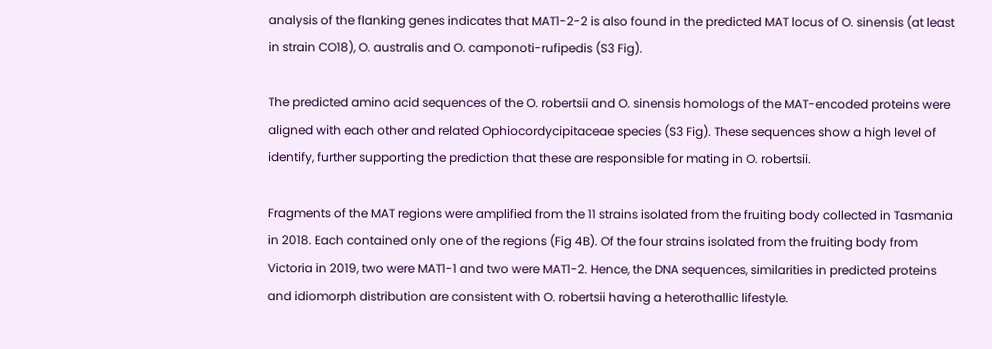analysis of the flanking genes indicates that MAT1-2-2 is also found in the predicted MAT locus of O. sinensis (at least in strain CO18), O. australis and O. camponoti-rufipedis (S3 Fig).

The predicted amino acid sequences of the O. robertsii and O. sinensis homologs of the MAT-encoded proteins were aligned with each other and related Ophiocordycipitaceae species (S3 Fig). These sequences show a high level of identify, further supporting the prediction that these are responsible for mating in O. robertsii.

Fragments of the MAT regions were amplified from the 11 strains isolated from the fruiting body collected in Tasmania in 2018. Each contained only one of the regions (Fig 4B). Of the four strains isolated from the fruiting body from Victoria in 2019, two were MAT1-1 and two were MAT1-2. Hence, the DNA sequences, similarities in predicted proteins and idiomorph distribution are consistent with O. robertsii having a heterothallic lifestyle.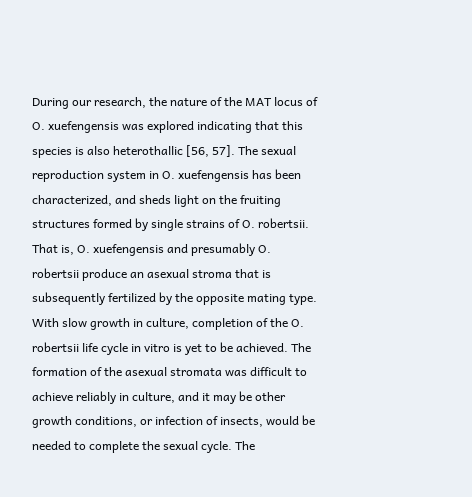During our research, the nature of the MAT locus of O. xuefengensis was explored indicating that this species is also heterothallic [56, 57]. The sexual reproduction system in O. xuefengensis has been characterized, and sheds light on the fruiting structures formed by single strains of O. robertsii. That is, O. xuefengensis and presumably O. robertsii produce an asexual stroma that is subsequently fertilized by the opposite mating type. With slow growth in culture, completion of the O. robertsii life cycle in vitro is yet to be achieved. The formation of the asexual stromata was difficult to achieve reliably in culture, and it may be other growth conditions, or infection of insects, would be needed to complete the sexual cycle. The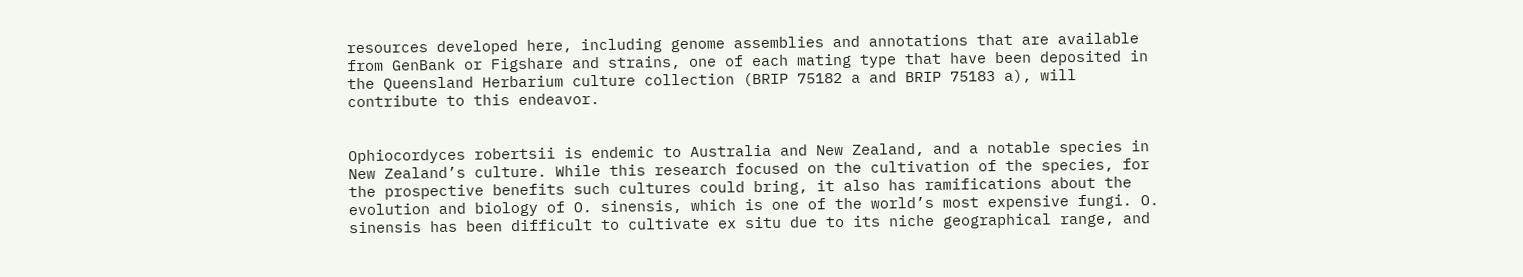resources developed here, including genome assemblies and annotations that are available from GenBank or Figshare and strains, one of each mating type that have been deposited in the Queensland Herbarium culture collection (BRIP 75182 a and BRIP 75183 a), will contribute to this endeavor.


Ophiocordyces robertsii is endemic to Australia and New Zealand, and a notable species in New Zealand’s culture. While this research focused on the cultivation of the species, for the prospective benefits such cultures could bring, it also has ramifications about the evolution and biology of O. sinensis, which is one of the world’s most expensive fungi. O. sinensis has been difficult to cultivate ex situ due to its niche geographical range, and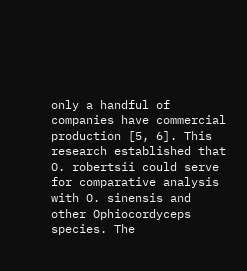only a handful of companies have commercial production [5, 6]. This research established that O. robertsii could serve for comparative analysis with O. sinensis and other Ophiocordyceps species. The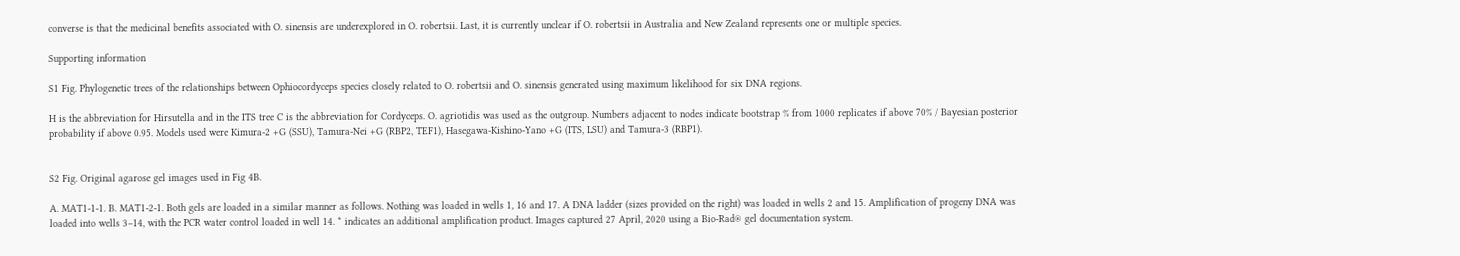converse is that the medicinal benefits associated with O. sinensis are underexplored in O. robertsii. Last, it is currently unclear if O. robertsii in Australia and New Zealand represents one or multiple species.

Supporting information

S1 Fig. Phylogenetic trees of the relationships between Ophiocordyceps species closely related to O. robertsii and O. sinensis generated using maximum likelihood for six DNA regions.

H is the abbreviation for Hirsutella and in the ITS tree C is the abbreviation for Cordyceps. O. agriotidis was used as the outgroup. Numbers adjacent to nodes indicate bootstrap % from 1000 replicates if above 70% / Bayesian posterior probability if above 0.95. Models used were Kimura-2 +G (SSU), Tamura-Nei +G (RBP2, TEF1), Hasegawa-Kishino-Yano +G (ITS, LSU) and Tamura-3 (RBP1).


S2 Fig. Original agarose gel images used in Fig 4B.

A. MAT1-1-1. B. MAT1-2-1. Both gels are loaded in a similar manner as follows. Nothing was loaded in wells 1, 16 and 17. A DNA ladder (sizes provided on the right) was loaded in wells 2 and 15. Amplification of progeny DNA was loaded into wells 3–14, with the PCR water control loaded in well 14. * indicates an additional amplification product. Images captured 27 April, 2020 using a Bio-Rad® gel documentation system.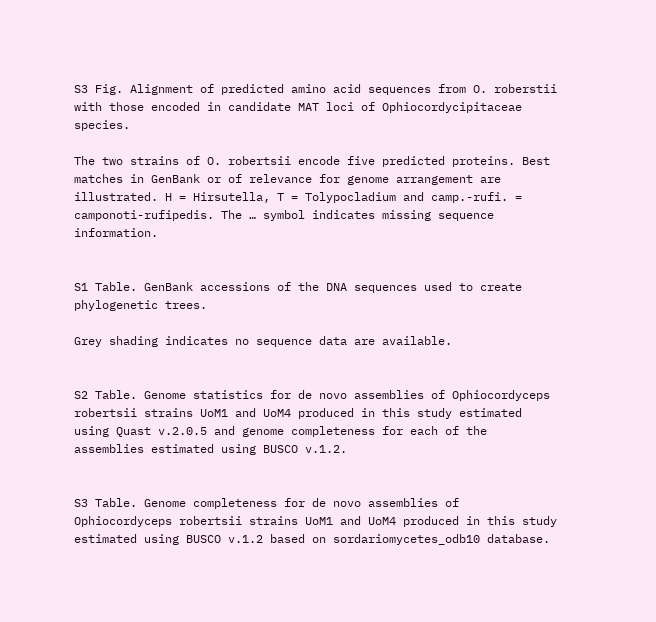S3 Fig. Alignment of predicted amino acid sequences from O. roberstii with those encoded in candidate MAT loci of Ophiocordycipitaceae species.

The two strains of O. robertsii encode five predicted proteins. Best matches in GenBank or of relevance for genome arrangement are illustrated. H = Hirsutella, T = Tolypocladium and camp.-rufi. = camponoti-rufipedis. The … symbol indicates missing sequence information.


S1 Table. GenBank accessions of the DNA sequences used to create phylogenetic trees.

Grey shading indicates no sequence data are available.


S2 Table. Genome statistics for de novo assemblies of Ophiocordyceps robertsii strains UoM1 and UoM4 produced in this study estimated using Quast v.2.0.5 and genome completeness for each of the assemblies estimated using BUSCO v.1.2.


S3 Table. Genome completeness for de novo assemblies of Ophiocordyceps robertsii strains UoM1 and UoM4 produced in this study estimated using BUSCO v.1.2 based on sordariomycetes_odb10 database.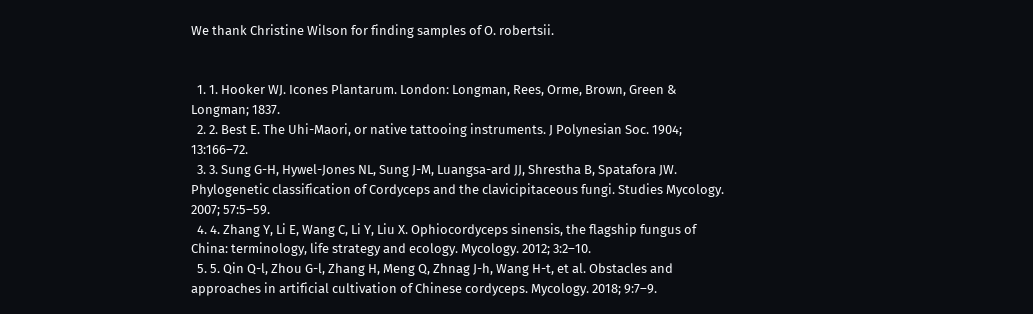We thank Christine Wilson for finding samples of O. robertsii.


  1. 1. Hooker WJ. Icones Plantarum. London: Longman, Rees, Orme, Brown, Green & Longman; 1837.
  2. 2. Best E. The Uhi-Maori, or native tattooing instruments. J Polynesian Soc. 1904; 13:166–72.
  3. 3. Sung G-H, Hywel-Jones NL, Sung J-M, Luangsa-ard JJ, Shrestha B, Spatafora JW. Phylogenetic classification of Cordyceps and the clavicipitaceous fungi. Studies Mycology. 2007; 57:5–59.
  4. 4. Zhang Y, Li E, Wang C, Li Y, Liu X. Ophiocordyceps sinensis, the flagship fungus of China: terminology, life strategy and ecology. Mycology. 2012; 3:2–10.
  5. 5. Qin Q-l, Zhou G-l, Zhang H, Meng Q, Zhnag J-h, Wang H-t, et al. Obstacles and approaches in artificial cultivation of Chinese cordyceps. Mycology. 2018; 9:7–9.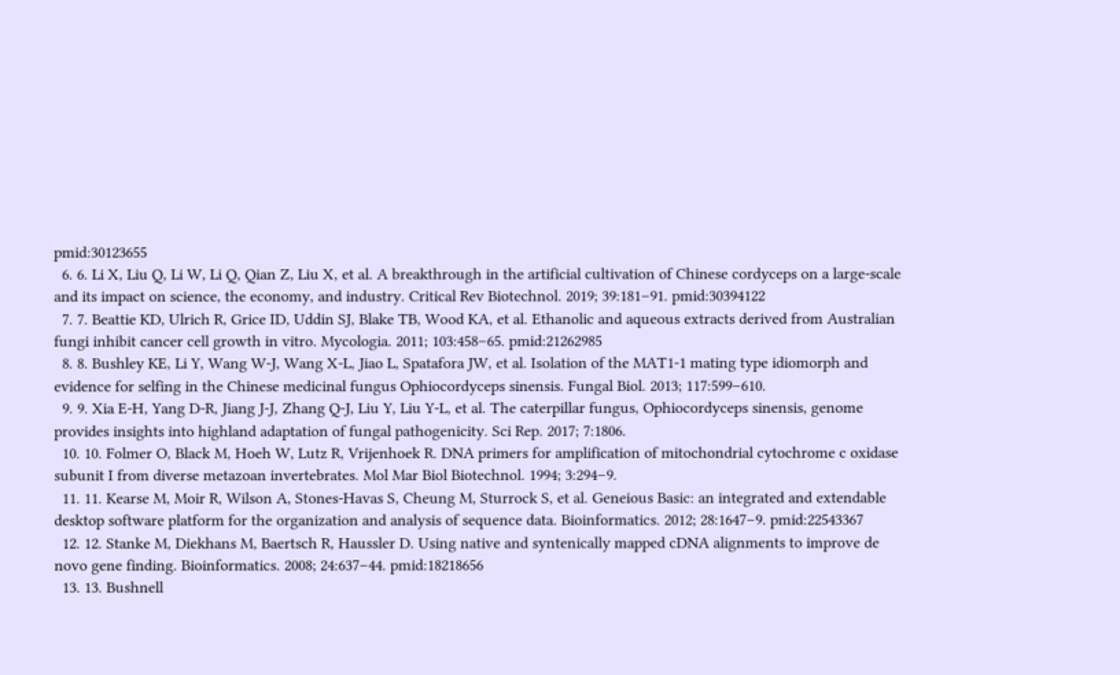pmid:30123655
  6. 6. Li X, Liu Q, Li W, Li Q, Qian Z, Liu X, et al. A breakthrough in the artificial cultivation of Chinese cordyceps on a large-scale and its impact on science, the economy, and industry. Critical Rev Biotechnol. 2019; 39:181–91. pmid:30394122
  7. 7. Beattie KD, Ulrich R, Grice ID, Uddin SJ, Blake TB, Wood KA, et al. Ethanolic and aqueous extracts derived from Australian fungi inhibit cancer cell growth in vitro. Mycologia. 2011; 103:458–65. pmid:21262985
  8. 8. Bushley KE, Li Y, Wang W-J, Wang X-L, Jiao L, Spatafora JW, et al. Isolation of the MAT1-1 mating type idiomorph and evidence for selfing in the Chinese medicinal fungus Ophiocordyceps sinensis. Fungal Biol. 2013; 117:599–610.
  9. 9. Xia E-H, Yang D-R, Jiang J-J, Zhang Q-J, Liu Y, Liu Y-L, et al. The caterpillar fungus, Ophiocordyceps sinensis, genome provides insights into highland adaptation of fungal pathogenicity. Sci Rep. 2017; 7:1806.
  10. 10. Folmer O, Black M, Hoeh W, Lutz R, Vrijenhoek R. DNA primers for amplification of mitochondrial cytochrome c oxidase subunit I from diverse metazoan invertebrates. Mol Mar Biol Biotechnol. 1994; 3:294–9.
  11. 11. Kearse M, Moir R, Wilson A, Stones-Havas S, Cheung M, Sturrock S, et al. Geneious Basic: an integrated and extendable desktop software platform for the organization and analysis of sequence data. Bioinformatics. 2012; 28:1647–9. pmid:22543367
  12. 12. Stanke M, Diekhans M, Baertsch R, Haussler D. Using native and syntenically mapped cDNA alignments to improve de novo gene finding. Bioinformatics. 2008; 24:637–44. pmid:18218656
  13. 13. Bushnell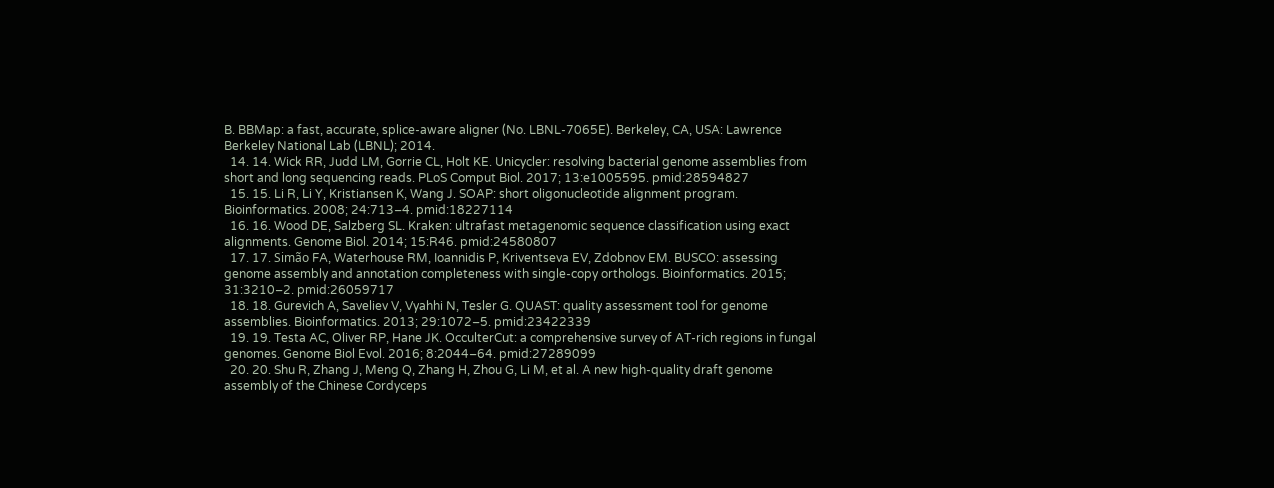B. BBMap: a fast, accurate, splice-aware aligner (No. LBNL-7065E). Berkeley, CA, USA: Lawrence Berkeley National Lab (LBNL); 2014.
  14. 14. Wick RR, Judd LM, Gorrie CL, Holt KE. Unicycler: resolving bacterial genome assemblies from short and long sequencing reads. PLoS Comput Biol. 2017; 13:e1005595. pmid:28594827
  15. 15. Li R, Li Y, Kristiansen K, Wang J. SOAP: short oligonucleotide alignment program. Bioinformatics. 2008; 24:713–4. pmid:18227114
  16. 16. Wood DE, Salzberg SL. Kraken: ultrafast metagenomic sequence classification using exact alignments. Genome Biol. 2014; 15:R46. pmid:24580807
  17. 17. Simão FA, Waterhouse RM, Ioannidis P, Kriventseva EV, Zdobnov EM. BUSCO: assessing genome assembly and annotation completeness with single-copy orthologs. Bioinformatics. 2015; 31:3210–2. pmid:26059717
  18. 18. Gurevich A, Saveliev V, Vyahhi N, Tesler G. QUAST: quality assessment tool for genome assemblies. Bioinformatics. 2013; 29:1072–5. pmid:23422339
  19. 19. Testa AC, Oliver RP, Hane JK. OcculterCut: a comprehensive survey of AT-rich regions in fungal genomes. Genome Biol Evol. 2016; 8:2044–64. pmid:27289099
  20. 20. Shu R, Zhang J, Meng Q, Zhang H, Zhou G, Li M, et al. A new high-quality draft genome assembly of the Chinese Cordyceps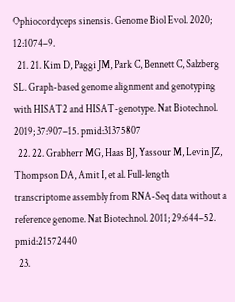Ophiocordyceps sinensis. Genome Biol Evol. 2020; 12:1074–9.
  21. 21. Kim D, Paggi JM, Park C, Bennett C, Salzberg SL. Graph-based genome alignment and genotyping with HISAT2 and HISAT-genotype. Nat Biotechnol. 2019; 37:907–15. pmid:31375807
  22. 22. Grabherr MG, Haas BJ, Yassour M, Levin JZ, Thompson DA, Amit I, et al. Full-length transcriptome assembly from RNA-Seq data without a reference genome. Nat Biotechnol. 2011; 29:644–52. pmid:21572440
  23.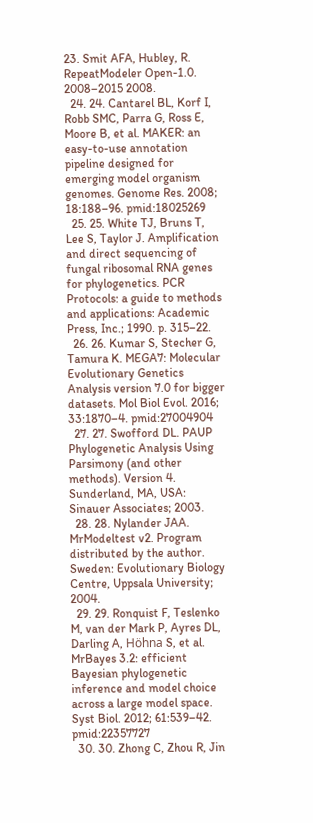23. Smit AFA, Hubley, R. RepeatModeler Open-1.0. 2008–2015 2008.
  24. 24. Cantarel BL, Korf I, Robb SMC, Parra G, Ross E, Moore B, et al. MAKER: an easy-to-use annotation pipeline designed for emerging model organism genomes. Genome Res. 2008; 18:188–96. pmid:18025269
  25. 25. White TJ, Bruns T, Lee S, Taylor J. Amplification and direct sequencing of fungal ribosomal RNA genes for phylogenetics. PCR Protocols: a guide to methods and applications: Academic Press, Inc.; 1990. p. 315–22.
  26. 26. Kumar S, Stecher G, Tamura K. MEGA7: Molecular Evolutionary Genetics Analysis version 7.0 for bigger datasets. Mol Biol Evol. 2016; 33:1870–4. pmid:27004904
  27. 27. Swofford DL. PAUP Phylogenetic Analysis Using Parsimony (and other methods). Version 4. Sunderland, MA, USA: Sinauer Associates; 2003.
  28. 28. Nylander JAA. MrModeltest v2. Program distributed by the author. Sweden: Evolutionary Biology Centre, Uppsala University; 2004.
  29. 29. Ronquist F, Teslenko M, van der Mark P, Ayres DL, Darling A, Höhna S, et al. MrBayes 3.2: efficient Bayesian phylogenetic inference and model choice across a large model space. Syst Biol. 2012; 61:539–42. pmid:22357727
  30. 30. Zhong C, Zhou R, Jin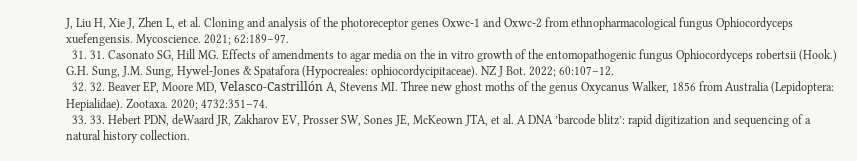J, Liu H, Xie J, Zhen L, et al. Cloning and analysis of the photoreceptor genes Oxwc-1 and Oxwc-2 from ethnopharmacological fungus Ophiocordyceps xuefengensis. Mycoscience. 2021; 62:189–97.
  31. 31. Casonato SG, Hill MG. Effects of amendments to agar media on the in vitro growth of the entomopathogenic fungus Ophiocordyceps robertsii (Hook.) G.H. Sung, J.M. Sung, Hywel-Jones & Spatafora (Hypocreales: ophiocordycipitaceae). NZ J Bot. 2022; 60:107–12.
  32. 32. Beaver EP, Moore MD, Velasco-Castrillón A, Stevens MI. Three new ghost moths of the genus Oxycanus Walker, 1856 from Australia (Lepidoptera: Hepialidae). Zootaxa. 2020; 4732:351–74.
  33. 33. Hebert PDN, deWaard JR, Zakharov EV, Prosser SW, Sones JE, McKeown JTA, et al. A DNA ’barcode blitz’: rapid digitization and sequencing of a natural history collection.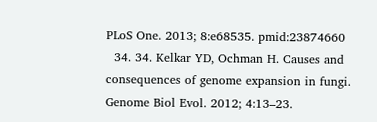PLoS One. 2013; 8:e68535. pmid:23874660
  34. 34. Kelkar YD, Ochman H. Causes and consequences of genome expansion in fungi. Genome Biol Evol. 2012; 4:13–23.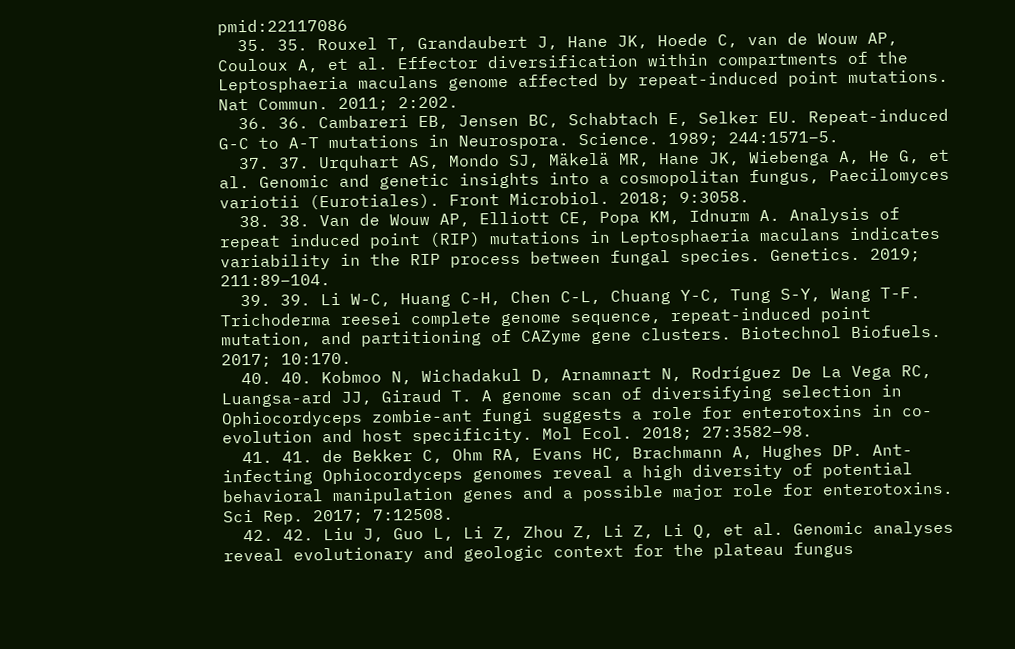pmid:22117086
  35. 35. Rouxel T, Grandaubert J, Hane JK, Hoede C, van de Wouw AP, Couloux A, et al. Effector diversification within compartments of the Leptosphaeria maculans genome affected by repeat-induced point mutations. Nat Commun. 2011; 2:202.
  36. 36. Cambareri EB, Jensen BC, Schabtach E, Selker EU. Repeat-induced G-C to A-T mutations in Neurospora. Science. 1989; 244:1571–5.
  37. 37. Urquhart AS, Mondo SJ, Mäkelä MR, Hane JK, Wiebenga A, He G, et al. Genomic and genetic insights into a cosmopolitan fungus, Paecilomyces variotii (Eurotiales). Front Microbiol. 2018; 9:3058.
  38. 38. Van de Wouw AP, Elliott CE, Popa KM, Idnurm A. Analysis of repeat induced point (RIP) mutations in Leptosphaeria maculans indicates variability in the RIP process between fungal species. Genetics. 2019; 211:89–104.
  39. 39. Li W-C, Huang C-H, Chen C-L, Chuang Y-C, Tung S-Y, Wang T-F. Trichoderma reesei complete genome sequence, repeat-induced point mutation, and partitioning of CAZyme gene clusters. Biotechnol Biofuels. 2017; 10:170.
  40. 40. Kobmoo N, Wichadakul D, Arnamnart N, Rodríguez De La Vega RC, Luangsa-ard JJ, Giraud T. A genome scan of diversifying selection in Ophiocordyceps zombie-ant fungi suggests a role for enterotoxins in co-evolution and host specificity. Mol Ecol. 2018; 27:3582–98.
  41. 41. de Bekker C, Ohm RA, Evans HC, Brachmann A, Hughes DP. Ant-infecting Ophiocordyceps genomes reveal a high diversity of potential behavioral manipulation genes and a possible major role for enterotoxins. Sci Rep. 2017; 7:12508.
  42. 42. Liu J, Guo L, Li Z, Zhou Z, Li Z, Li Q, et al. Genomic analyses reveal evolutionary and geologic context for the plateau fungus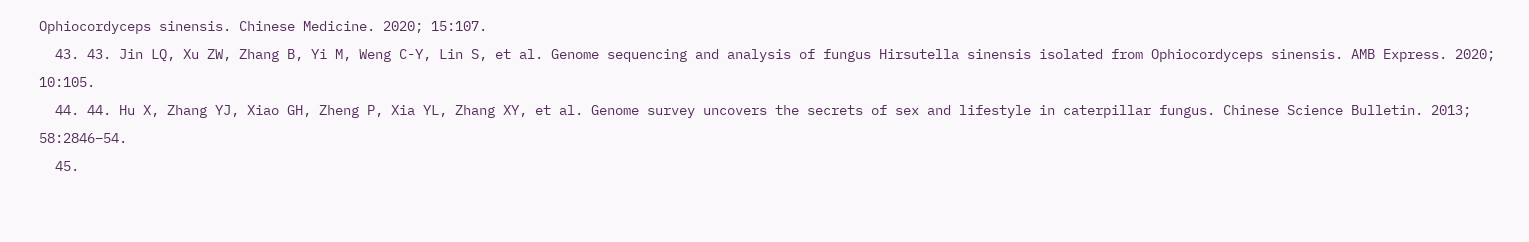Ophiocordyceps sinensis. Chinese Medicine. 2020; 15:107.
  43. 43. Jin LQ, Xu ZW, Zhang B, Yi M, Weng C-Y, Lin S, et al. Genome sequencing and analysis of fungus Hirsutella sinensis isolated from Ophiocordyceps sinensis. AMB Express. 2020; 10:105.
  44. 44. Hu X, Zhang YJ, Xiao GH, Zheng P, Xia YL, Zhang XY, et al. Genome survey uncovers the secrets of sex and lifestyle in caterpillar fungus. Chinese Science Bulletin. 2013; 58:2846–54.
  45.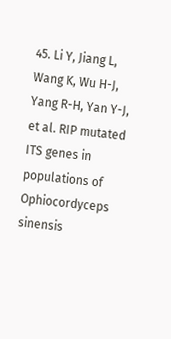45. Li Y, Jiang L, Wang K, Wu H-J, Yang R-H, Yan Y-J, et al. RIP mutated ITS genes in populations of Ophiocordyceps sinensis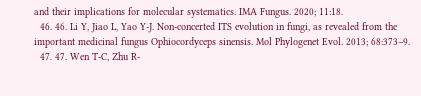and their implications for molecular systematics. IMA Fungus. 2020; 11:18.
  46. 46. Li Y, Jiao L, Yao Y-J. Non-concerted ITS evolution in fungi, as revealed from the important medicinal fungus Ophiocordyceps sinensis. Mol Phylogenet Evol. 2013; 68:373–9.
  47. 47. Wen T-C, Zhu R-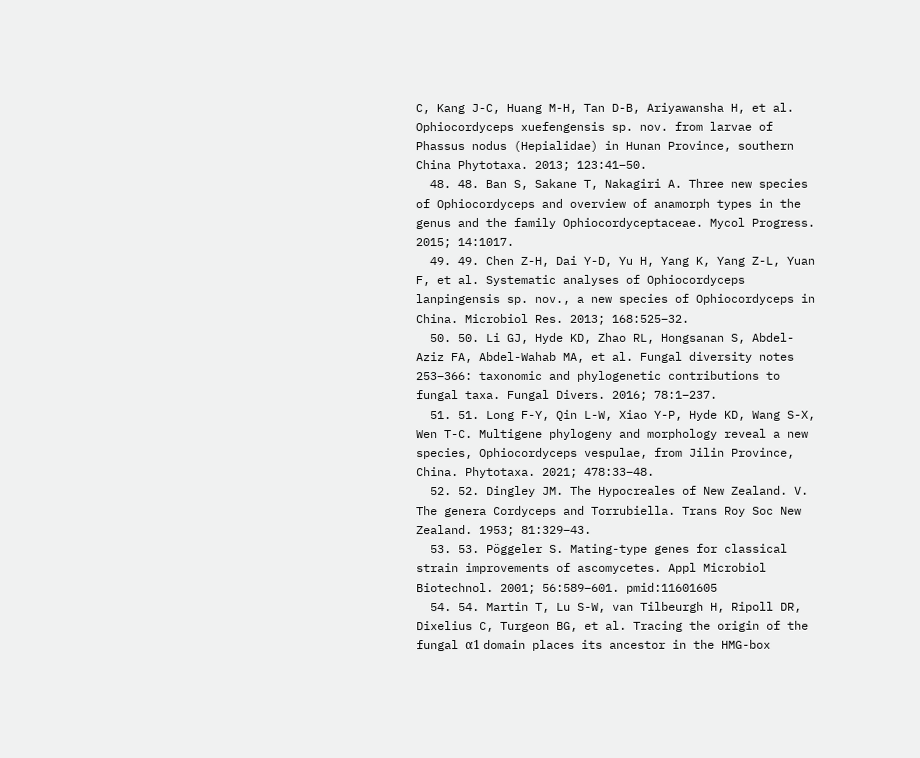C, Kang J-C, Huang M-H, Tan D-B, Ariyawansha H, et al. Ophiocordyceps xuefengensis sp. nov. from larvae of Phassus nodus (Hepialidae) in Hunan Province, southern China Phytotaxa. 2013; 123:41–50.
  48. 48. Ban S, Sakane T, Nakagiri A. Three new species of Ophiocordyceps and overview of anamorph types in the genus and the family Ophiocordyceptaceae. Mycol Progress. 2015; 14:1017.
  49. 49. Chen Z-H, Dai Y-D, Yu H, Yang K, Yang Z-L, Yuan F, et al. Systematic analyses of Ophiocordyceps lanpingensis sp. nov., a new species of Ophiocordyceps in China. Microbiol Res. 2013; 168:525–32.
  50. 50. Li GJ, Hyde KD, Zhao RL, Hongsanan S, Abdel-Aziz FA, Abdel-Wahab MA, et al. Fungal diversity notes 253–366: taxonomic and phylogenetic contributions to fungal taxa. Fungal Divers. 2016; 78:1–237.
  51. 51. Long F-Y, Qin L-W, Xiao Y-P, Hyde KD, Wang S-X, Wen T-C. Multigene phylogeny and morphology reveal a new species, Ophiocordyceps vespulae, from Jilin Province, China. Phytotaxa. 2021; 478:33–48.
  52. 52. Dingley JM. The Hypocreales of New Zealand. V. The genera Cordyceps and Torrubiella. Trans Roy Soc New Zealand. 1953; 81:329–43.
  53. 53. Pöggeler S. Mating-type genes for classical strain improvements of ascomycetes. Appl Microbiol Biotechnol. 2001; 56:589–601. pmid:11601605
  54. 54. Martin T, Lu S-W, van Tilbeurgh H, Ripoll DR, Dixelius C, Turgeon BG, et al. Tracing the origin of the fungal α1 domain places its ancestor in the HMG-box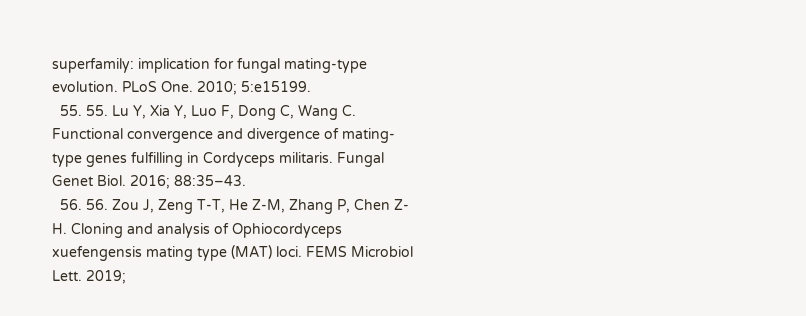superfamily: implication for fungal mating-type evolution. PLoS One. 2010; 5:e15199.
  55. 55. Lu Y, Xia Y, Luo F, Dong C, Wang C. Functional convergence and divergence of mating-type genes fulfilling in Cordyceps militaris. Fungal Genet Biol. 2016; 88:35–43.
  56. 56. Zou J, Zeng T-T, He Z-M, Zhang P, Chen Z-H. Cloning and analysis of Ophiocordyceps xuefengensis mating type (MAT) loci. FEMS Microbiol Lett. 2019;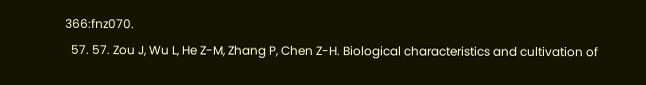366:fnz070.
  57. 57. Zou J, Wu L, He Z-M, Zhang P, Chen Z-H. Biological characteristics and cultivation of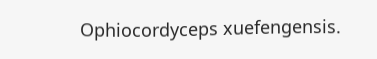Ophiocordyceps xuefengensis.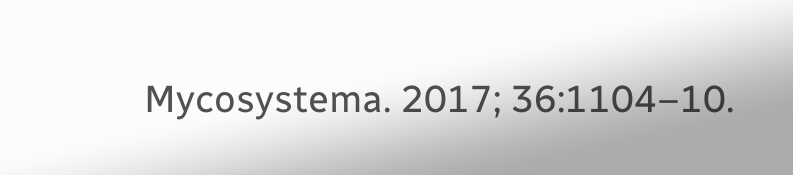Mycosystema. 2017; 36:1104–10.